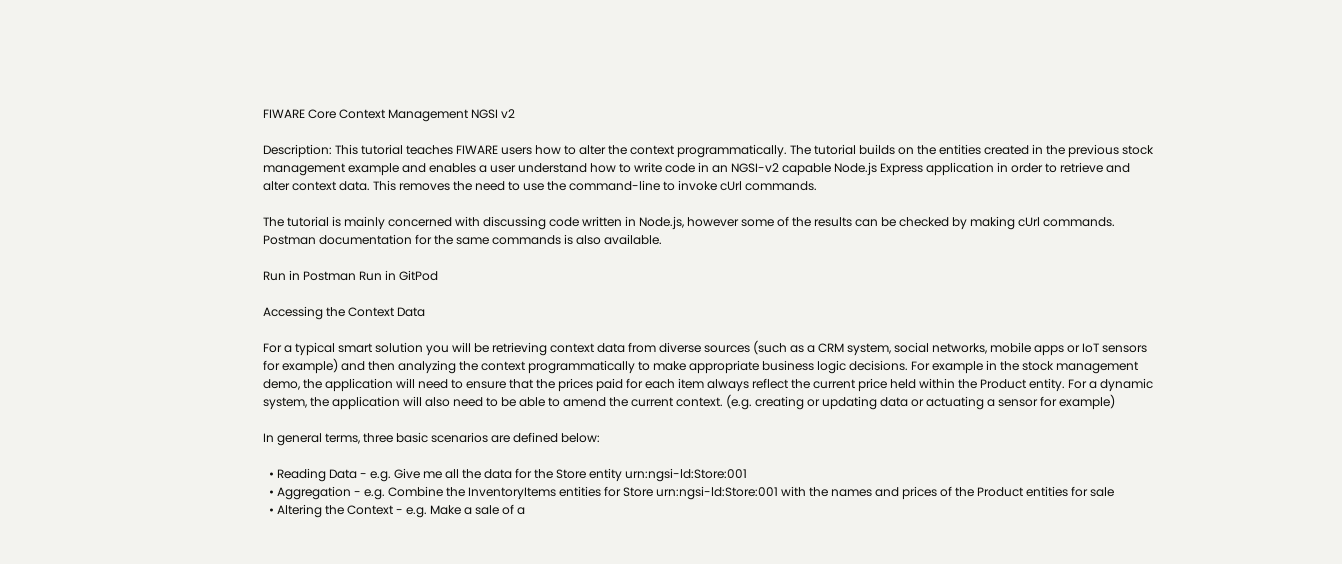FIWARE Core Context Management NGSI v2

Description: This tutorial teaches FIWARE users how to alter the context programmatically. The tutorial builds on the entities created in the previous stock management example and enables a user understand how to write code in an NGSI-v2 capable Node.js Express application in order to retrieve and alter context data. This removes the need to use the command-line to invoke cUrl commands.

The tutorial is mainly concerned with discussing code written in Node.js, however some of the results can be checked by making cUrl commands. Postman documentation for the same commands is also available.

Run in Postman Run in GitPod

Accessing the Context Data

For a typical smart solution you will be retrieving context data from diverse sources (such as a CRM system, social networks, mobile apps or IoT sensors for example) and then analyzing the context programmatically to make appropriate business logic decisions. For example in the stock management demo, the application will need to ensure that the prices paid for each item always reflect the current price held within the Product entity. For a dynamic system, the application will also need to be able to amend the current context. (e.g. creating or updating data or actuating a sensor for example)

In general terms, three basic scenarios are defined below:

  • Reading Data - e.g. Give me all the data for the Store entity urn:ngsi-ld:Store:001
  • Aggregation - e.g. Combine the InventoryItems entities for Store urn:ngsi-ld:Store:001 with the names and prices of the Product entities for sale
  • Altering the Context - e.g. Make a sale of a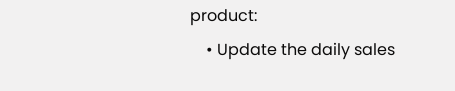product:
    • Update the daily sales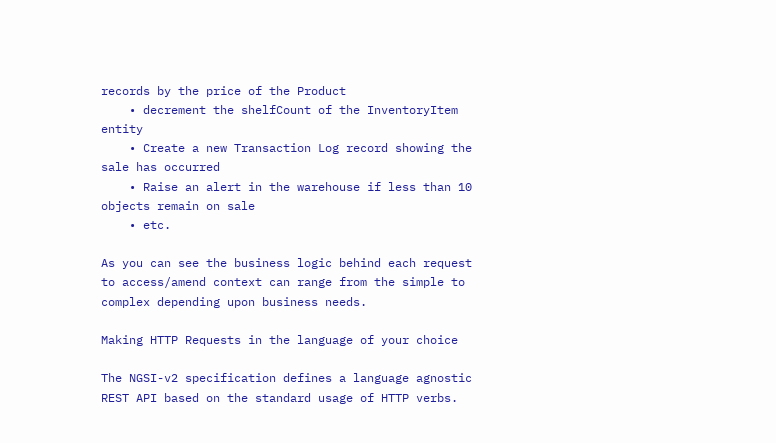records by the price of the Product
    • decrement the shelfCount of the InventoryItem entity
    • Create a new Transaction Log record showing the sale has occurred
    • Raise an alert in the warehouse if less than 10 objects remain on sale
    • etc.

As you can see the business logic behind each request to access/amend context can range from the simple to complex depending upon business needs.

Making HTTP Requests in the language of your choice

The NGSI-v2 specification defines a language agnostic REST API based on the standard usage of HTTP verbs.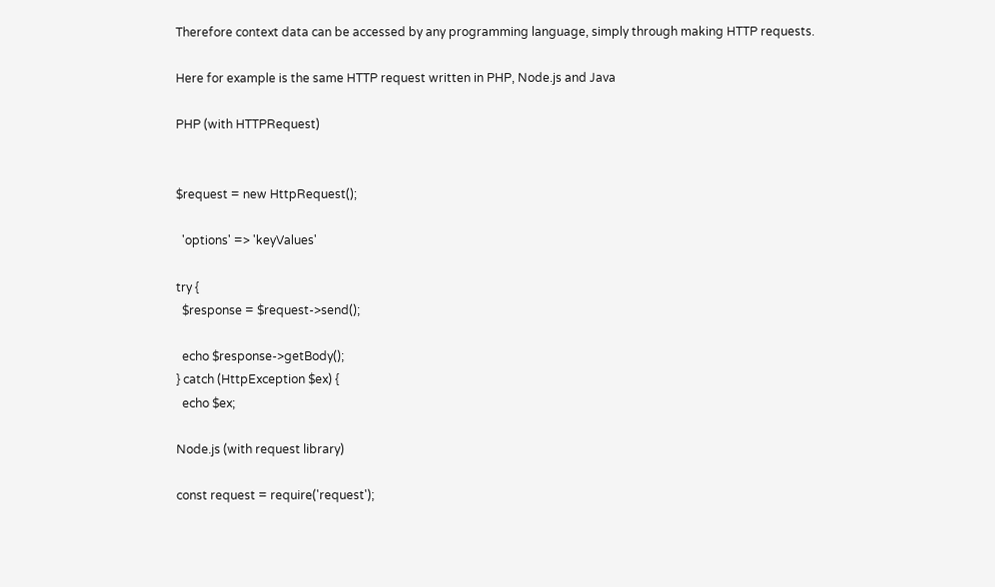Therefore context data can be accessed by any programming language, simply through making HTTP requests.

Here for example is the same HTTP request written in PHP, Node.js and Java

PHP (with HTTPRequest)


$request = new HttpRequest();

  'options' => 'keyValues'

try {
  $response = $request->send();

  echo $response->getBody();
} catch (HttpException $ex) {
  echo $ex;

Node.js (with request library)

const request = require('request');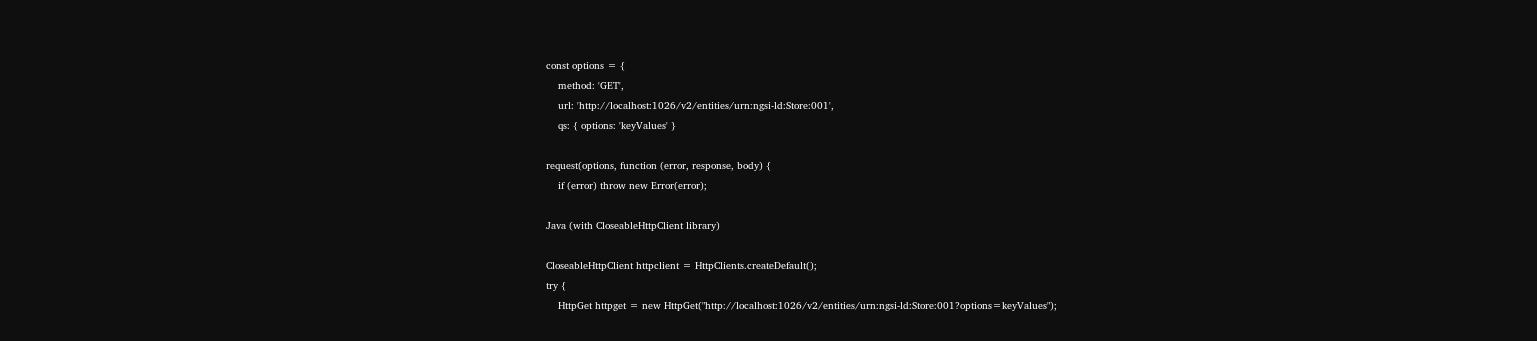const options = {
    method: 'GET',
    url: 'http://localhost:1026/v2/entities/urn:ngsi-ld:Store:001',
    qs: { options: 'keyValues' }

request(options, function (error, response, body) {
    if (error) throw new Error(error);

Java (with CloseableHttpClient library)

CloseableHttpClient httpclient = HttpClients.createDefault();
try {
    HttpGet httpget = new HttpGet("http://localhost:1026/v2/entities/urn:ngsi-ld:Store:001?options=keyValues");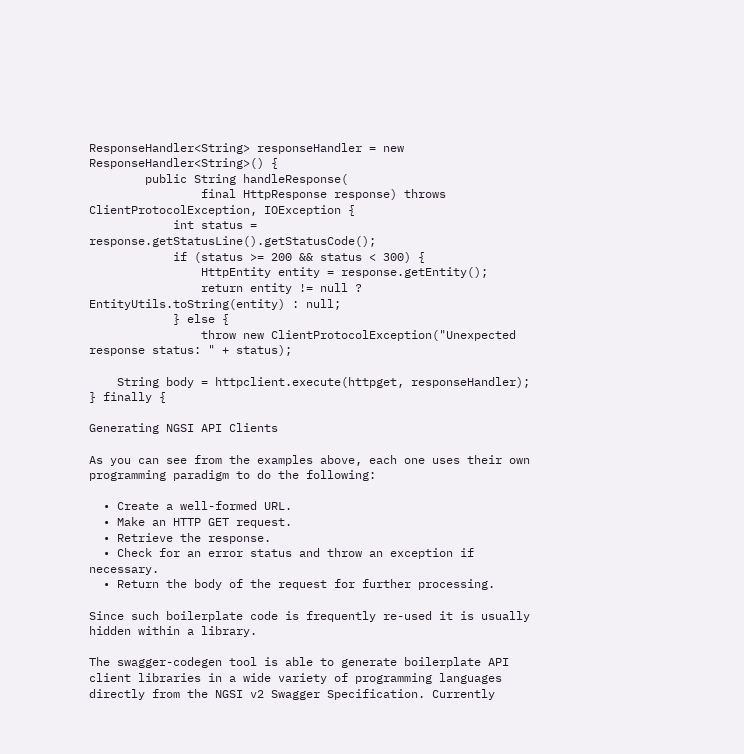ResponseHandler<String> responseHandler = new ResponseHandler<String>() {
        public String handleResponse(
                final HttpResponse response) throws ClientProtocolException, IOException {
            int status = response.getStatusLine().getStatusCode();
            if (status >= 200 && status < 300) {
                HttpEntity entity = response.getEntity();
                return entity != null ? EntityUtils.toString(entity) : null;
            } else {
                throw new ClientProtocolException("Unexpected response status: " + status);

    String body = httpclient.execute(httpget, responseHandler);
} finally {

Generating NGSI API Clients

As you can see from the examples above, each one uses their own programming paradigm to do the following:

  • Create a well-formed URL.
  • Make an HTTP GET request.
  • Retrieve the response.
  • Check for an error status and throw an exception if necessary.
  • Return the body of the request for further processing.

Since such boilerplate code is frequently re-used it is usually hidden within a library.

The swagger-codegen tool is able to generate boilerplate API client libraries in a wide variety of programming languages directly from the NGSI v2 Swagger Specification. Currently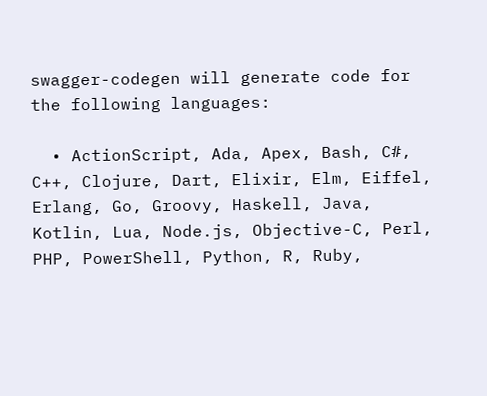swagger-codegen will generate code for the following languages:

  • ActionScript, Ada, Apex, Bash, C#, C++, Clojure, Dart, Elixir, Elm, Eiffel, Erlang, Go, Groovy, Haskell, Java, Kotlin, Lua, Node.js, Objective-C, Perl, PHP, PowerShell, Python, R, Ruby,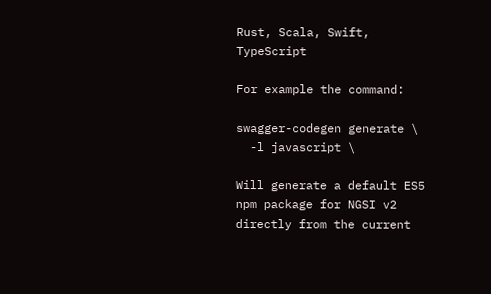Rust, Scala, Swift, TypeScript

For example the command:

swagger-codegen generate \
  -l javascript \

Will generate a default ES5 npm package for NGSI v2 directly from the current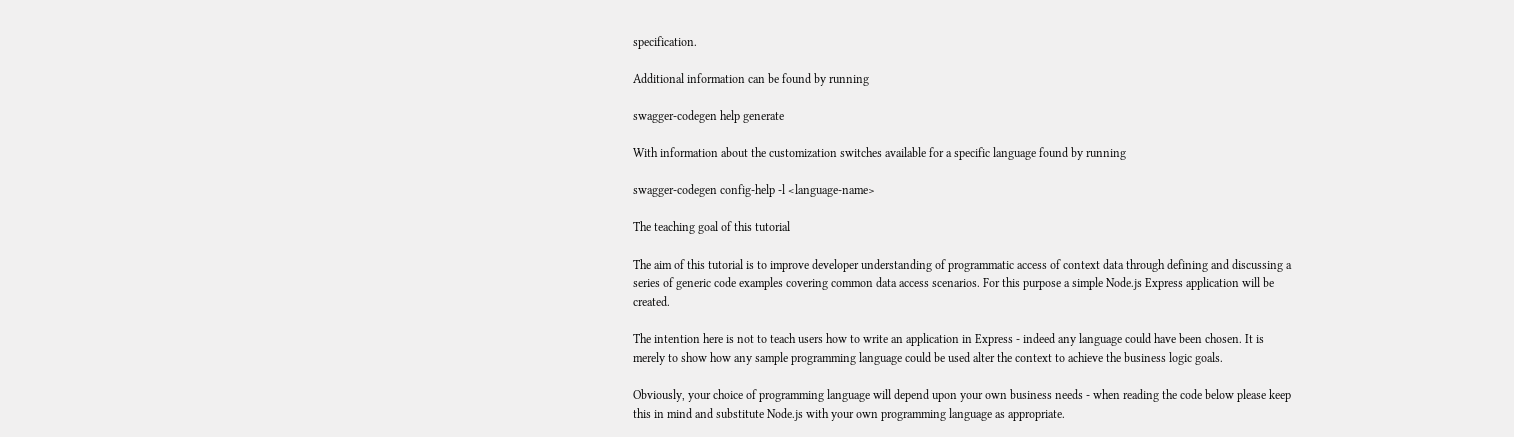specification.

Additional information can be found by running

swagger-codegen help generate

With information about the customization switches available for a specific language found by running

swagger-codegen config-help -l <language-name>

The teaching goal of this tutorial

The aim of this tutorial is to improve developer understanding of programmatic access of context data through defining and discussing a series of generic code examples covering common data access scenarios. For this purpose a simple Node.js Express application will be created.

The intention here is not to teach users how to write an application in Express - indeed any language could have been chosen. It is merely to show how any sample programming language could be used alter the context to achieve the business logic goals.

Obviously, your choice of programming language will depend upon your own business needs - when reading the code below please keep this in mind and substitute Node.js with your own programming language as appropriate.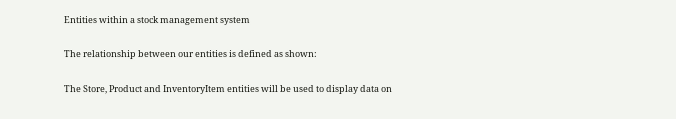Entities within a stock management system

The relationship between our entities is defined as shown:

The Store, Product and InventoryItem entities will be used to display data on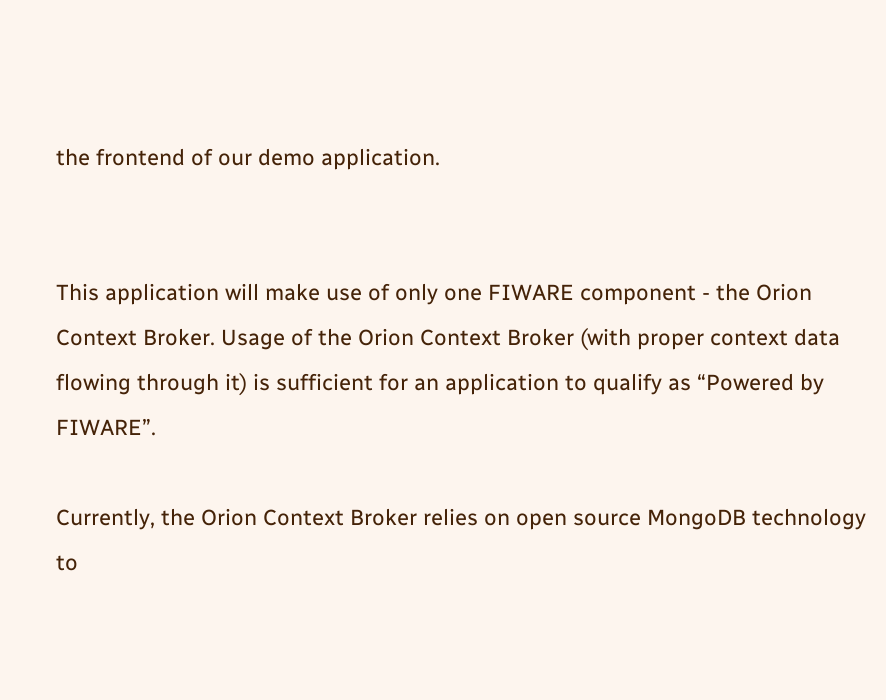the frontend of our demo application.


This application will make use of only one FIWARE component - the Orion Context Broker. Usage of the Orion Context Broker (with proper context data flowing through it) is sufficient for an application to qualify as “Powered by FIWARE”.

Currently, the Orion Context Broker relies on open source MongoDB technology to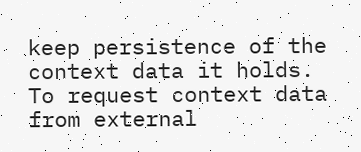keep persistence of the context data it holds. To request context data from external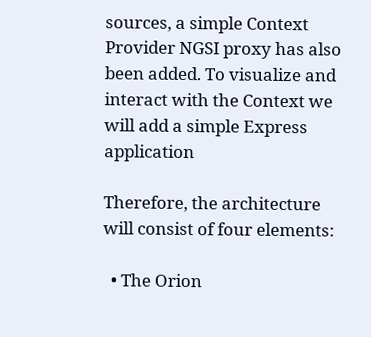sources, a simple Context Provider NGSI proxy has also been added. To visualize and interact with the Context we will add a simple Express application

Therefore, the architecture will consist of four elements:

  • The Orion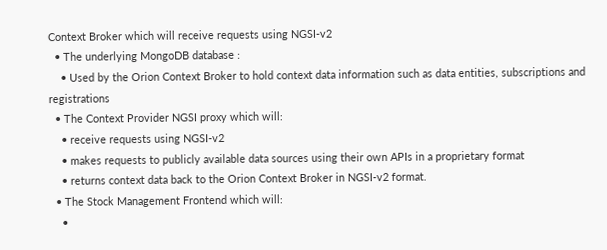Context Broker which will receive requests using NGSI-v2
  • The underlying MongoDB database :
    • Used by the Orion Context Broker to hold context data information such as data entities, subscriptions and registrations
  • The Context Provider NGSI proxy which will:
    • receive requests using NGSI-v2
    • makes requests to publicly available data sources using their own APIs in a proprietary format
    • returns context data back to the Orion Context Broker in NGSI-v2 format.
  • The Stock Management Frontend which will:
    •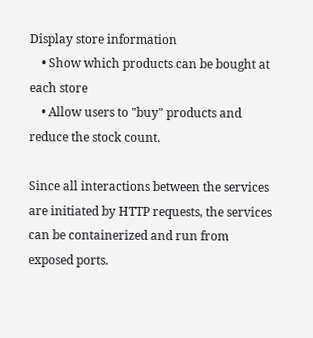Display store information
    • Show which products can be bought at each store
    • Allow users to "buy" products and reduce the stock count.

Since all interactions between the services are initiated by HTTP requests, the services can be containerized and run from exposed ports.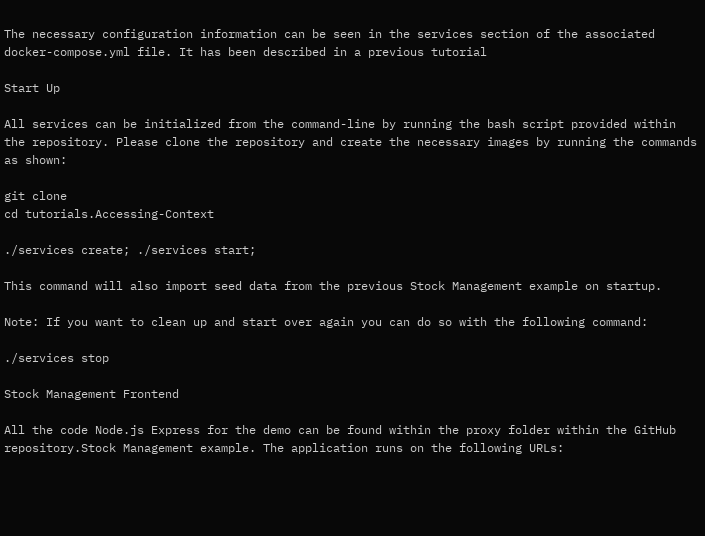The necessary configuration information can be seen in the services section of the associated docker-compose.yml file. It has been described in a previous tutorial

Start Up

All services can be initialized from the command-line by running the bash script provided within the repository. Please clone the repository and create the necessary images by running the commands as shown:

git clone
cd tutorials.Accessing-Context

./services create; ./services start;

This command will also import seed data from the previous Stock Management example on startup.

Note: If you want to clean up and start over again you can do so with the following command:

./services stop

Stock Management Frontend

All the code Node.js Express for the demo can be found within the proxy folder within the GitHub repository.Stock Management example. The application runs on the following URLs: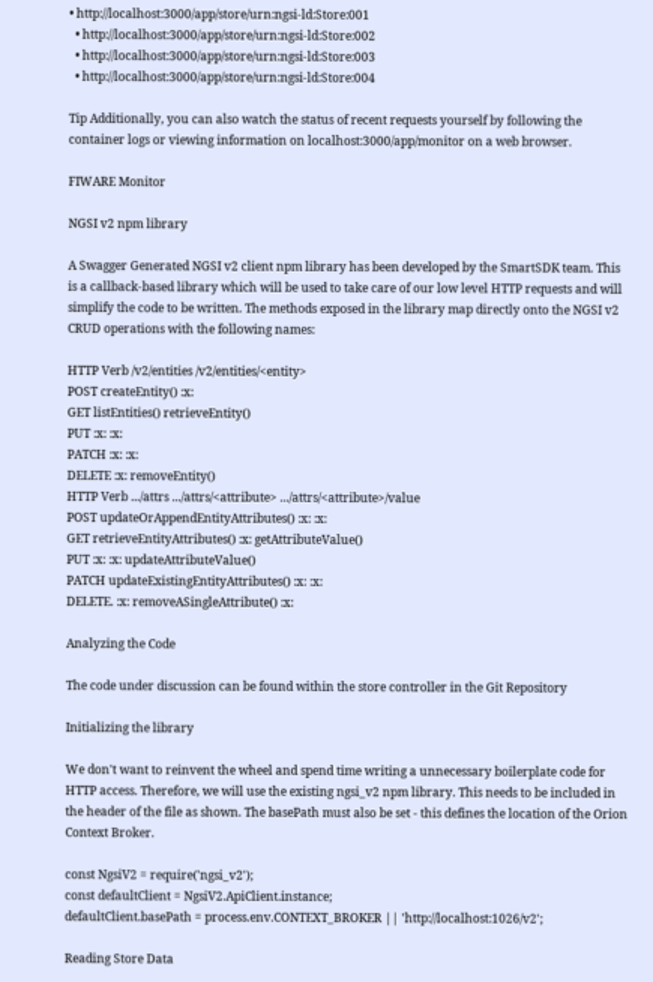• http://localhost:3000/app/store/urn:ngsi-ld:Store:001
  • http://localhost:3000/app/store/urn:ngsi-ld:Store:002
  • http://localhost:3000/app/store/urn:ngsi-ld:Store:003
  • http://localhost:3000/app/store/urn:ngsi-ld:Store:004

Tip Additionally, you can also watch the status of recent requests yourself by following the container logs or viewing information on localhost:3000/app/monitor on a web browser.

FIWARE Monitor

NGSI v2 npm library

A Swagger Generated NGSI v2 client npm library has been developed by the SmartSDK team. This is a callback-based library which will be used to take care of our low level HTTP requests and will simplify the code to be written. The methods exposed in the library map directly onto the NGSI v2 CRUD operations with the following names:

HTTP Verb /v2/entities /v2/entities/<entity>
POST createEntity() :x:
GET listEntities() retrieveEntity()
PUT :x: :x:
PATCH :x: :x:
DELETE :x: removeEntity()
HTTP Verb .../attrs .../attrs/<attribute> .../attrs/<attribute>/value
POST updateOrAppendEntityAttributes() :x: :x:
GET retrieveEntityAttributes() :x: getAttributeValue()
PUT :x: :x: updateAttributeValue()
PATCH updateExistingEntityAttributes() :x: :x:
DELETE. :x: removeASingleAttribute() :x:

Analyzing the Code

The code under discussion can be found within the store controller in the Git Repository

Initializing the library

We don't want to reinvent the wheel and spend time writing a unnecessary boilerplate code for HTTP access. Therefore, we will use the existing ngsi_v2 npm library. This needs to be included in the header of the file as shown. The basePath must also be set - this defines the location of the Orion Context Broker.

const NgsiV2 = require('ngsi_v2');
const defaultClient = NgsiV2.ApiClient.instance;
defaultClient.basePath = process.env.CONTEXT_BROKER || 'http://localhost:1026/v2';

Reading Store Data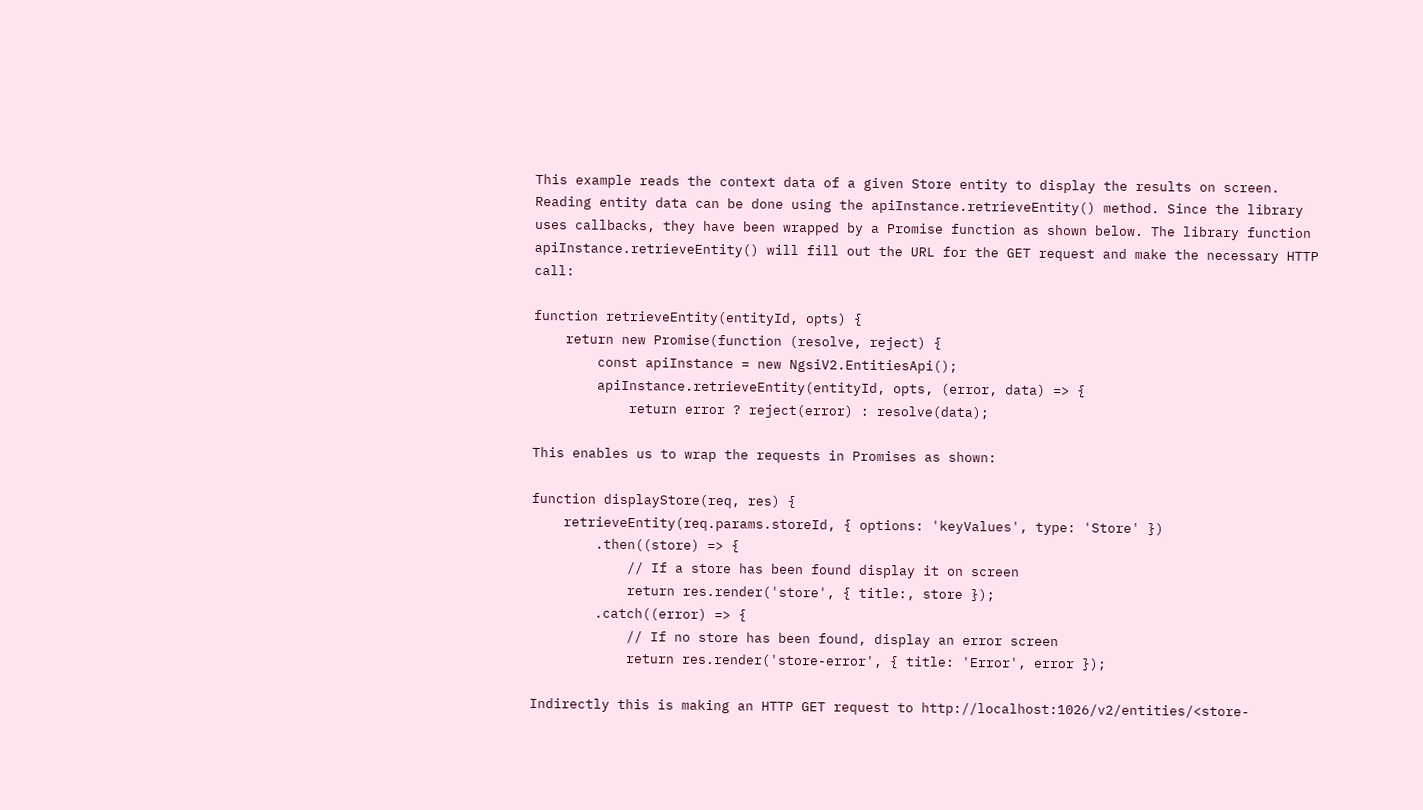This example reads the context data of a given Store entity to display the results on screen. Reading entity data can be done using the apiInstance.retrieveEntity() method. Since the library uses callbacks, they have been wrapped by a Promise function as shown below. The library function apiInstance.retrieveEntity() will fill out the URL for the GET request and make the necessary HTTP call:

function retrieveEntity(entityId, opts) {
    return new Promise(function (resolve, reject) {
        const apiInstance = new NgsiV2.EntitiesApi();
        apiInstance.retrieveEntity(entityId, opts, (error, data) => {
            return error ? reject(error) : resolve(data);

This enables us to wrap the requests in Promises as shown:

function displayStore(req, res) {
    retrieveEntity(req.params.storeId, { options: 'keyValues', type: 'Store' })
        .then((store) => {
            // If a store has been found display it on screen
            return res.render('store', { title:, store });
        .catch((error) => {
            // If no store has been found, display an error screen
            return res.render('store-error', { title: 'Error', error });

Indirectly this is making an HTTP GET request to http://localhost:1026/v2/entities/<store-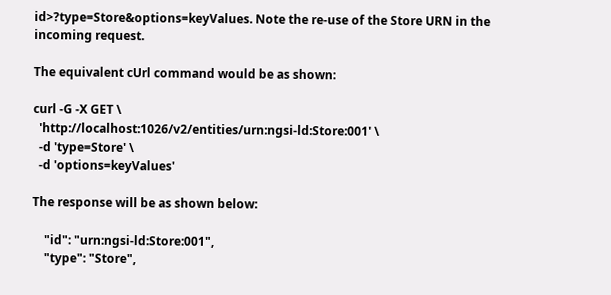id>?type=Store&options=keyValues. Note the re-use of the Store URN in the incoming request.

The equivalent cUrl command would be as shown:

curl -G -X GET \
  'http://localhost:1026/v2/entities/urn:ngsi-ld:Store:001' \
  -d 'type=Store' \
  -d 'options=keyValues'

The response will be as shown below:

    "id": "urn:ngsi-ld:Store:001",
    "type": "Store",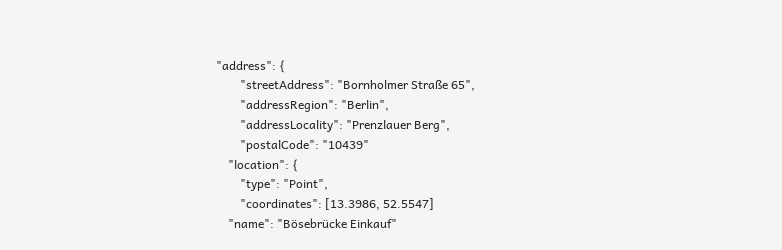"address": {
        "streetAddress": "Bornholmer Straße 65",
        "addressRegion": "Berlin",
        "addressLocality": "Prenzlauer Berg",
        "postalCode": "10439"
    "location": {
        "type": "Point",
        "coordinates": [13.3986, 52.5547]
    "name": "Bösebrücke Einkauf"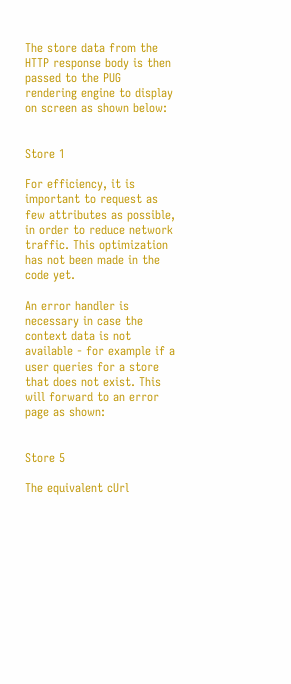The store data from the HTTP response body is then passed to the PUG rendering engine to display on screen as shown below:


Store 1

For efficiency, it is important to request as few attributes as possible, in order to reduce network traffic. This optimization has not been made in the code yet.

An error handler is necessary in case the context data is not available - for example if a user queries for a store that does not exist. This will forward to an error page as shown:


Store 5

The equivalent cUrl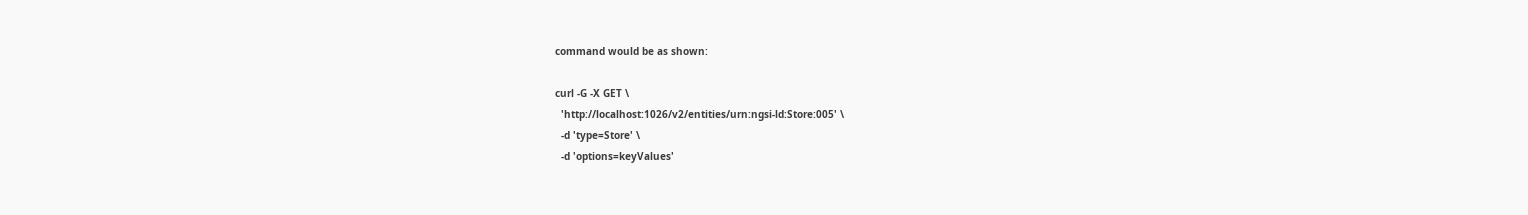command would be as shown:

curl -G -X GET \
  'http://localhost:1026/v2/entities/urn:ngsi-ld:Store:005' \
  -d 'type=Store' \
  -d 'options=keyValues'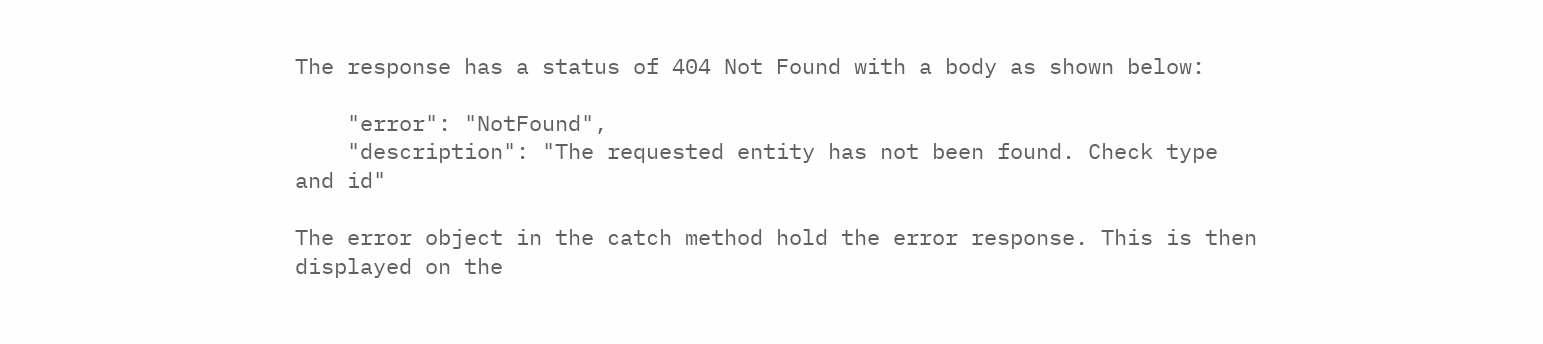The response has a status of 404 Not Found with a body as shown below:

    "error": "NotFound",
    "description": "The requested entity has not been found. Check type and id"

The error object in the catch method hold the error response. This is then displayed on the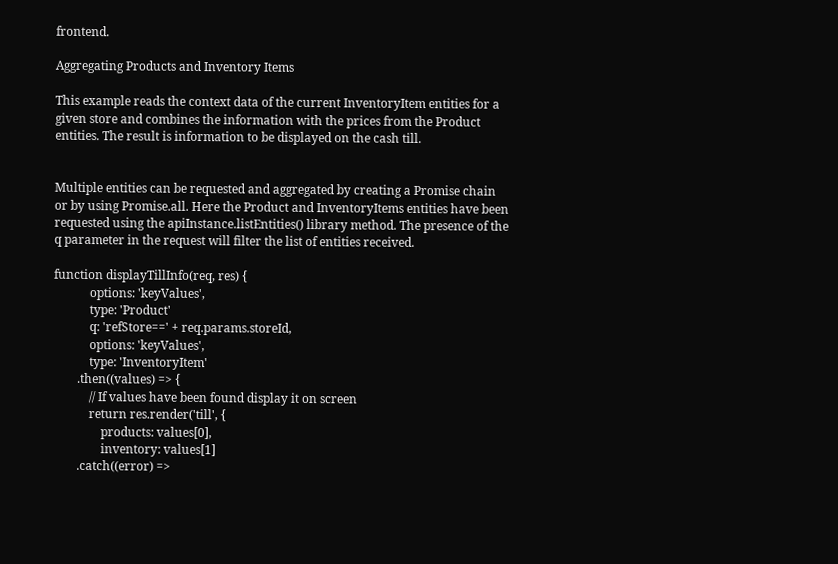frontend.

Aggregating Products and Inventory Items

This example reads the context data of the current InventoryItem entities for a given store and combines the information with the prices from the Product entities. The result is information to be displayed on the cash till.


Multiple entities can be requested and aggregated by creating a Promise chain or by using Promise.all. Here the Product and InventoryItems entities have been requested using the apiInstance.listEntities() library method. The presence of the q parameter in the request will filter the list of entities received.

function displayTillInfo(req, res) {
            options: 'keyValues',
            type: 'Product'
            q: 'refStore==' + req.params.storeId,
            options: 'keyValues',
            type: 'InventoryItem'
        .then((values) => {
            // If values have been found display it on screen
            return res.render('till', {
                products: values[0],
                inventory: values[1]
        .catch((error) =>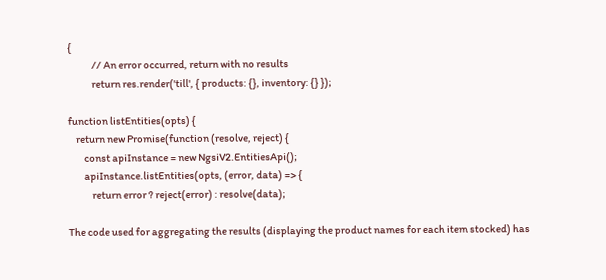{
            // An error occurred, return with no results
            return res.render('till', { products: {}, inventory: {} });

function listEntities(opts) {
    return new Promise(function (resolve, reject) {
        const apiInstance = new NgsiV2.EntitiesApi();
        apiInstance.listEntities(opts, (error, data) => {
            return error ? reject(error) : resolve(data);

The code used for aggregating the results (displaying the product names for each item stocked) has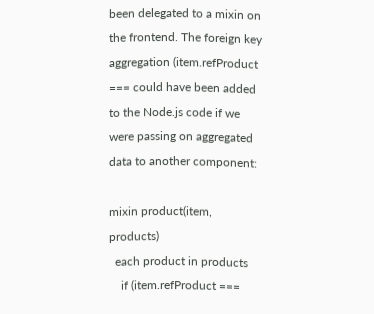been delegated to a mixin on the frontend. The foreign key aggregation (item.refProduct === could have been added to the Node.js code if we were passing on aggregated data to another component:

mixin product(item, products)
  each product in products
    if (item.refProduct ===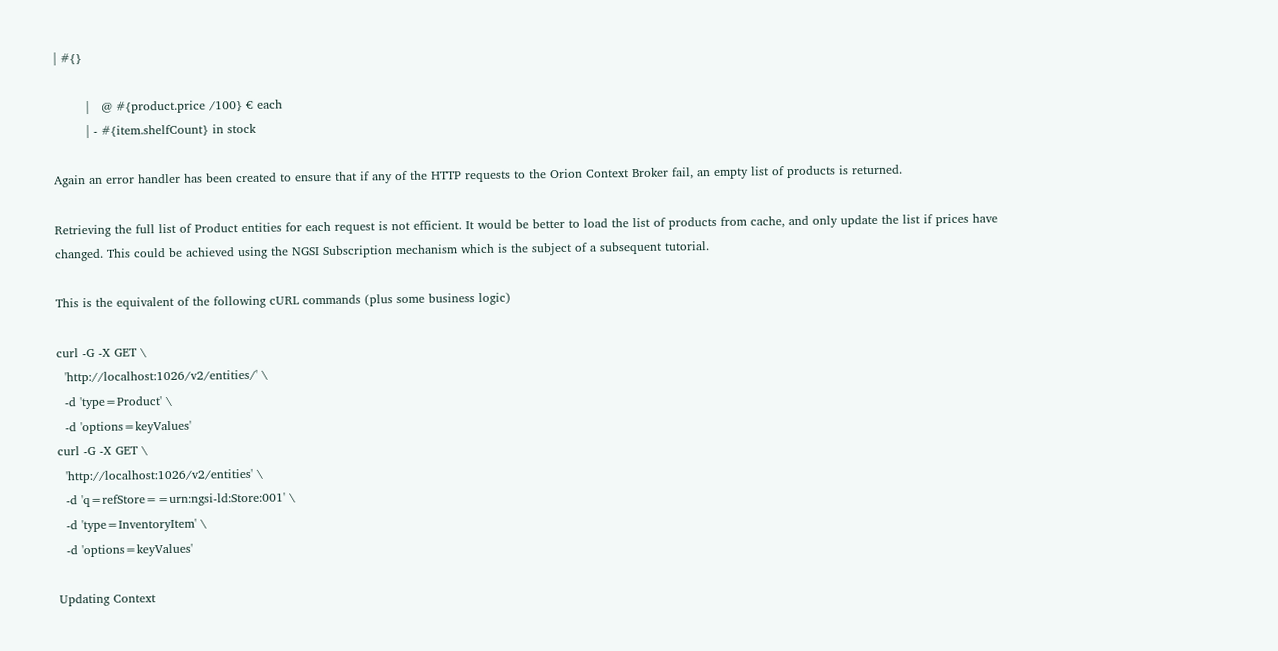| #{}

        |   @ #{product.price /100} € each
        | - #{item.shelfCount} in stock

Again an error handler has been created to ensure that if any of the HTTP requests to the Orion Context Broker fail, an empty list of products is returned.

Retrieving the full list of Product entities for each request is not efficient. It would be better to load the list of products from cache, and only update the list if prices have changed. This could be achieved using the NGSI Subscription mechanism which is the subject of a subsequent tutorial.

This is the equivalent of the following cURL commands (plus some business logic)

curl -G -X GET \
  'http://localhost:1026/v2/entities/' \
  -d 'type=Product' \
  -d 'options=keyValues'
curl -G -X GET \
  'http://localhost:1026/v2/entities' \
  -d 'q=refStore==urn:ngsi-ld:Store:001' \
  -d 'type=InventoryItem' \
  -d 'options=keyValues'

Updating Context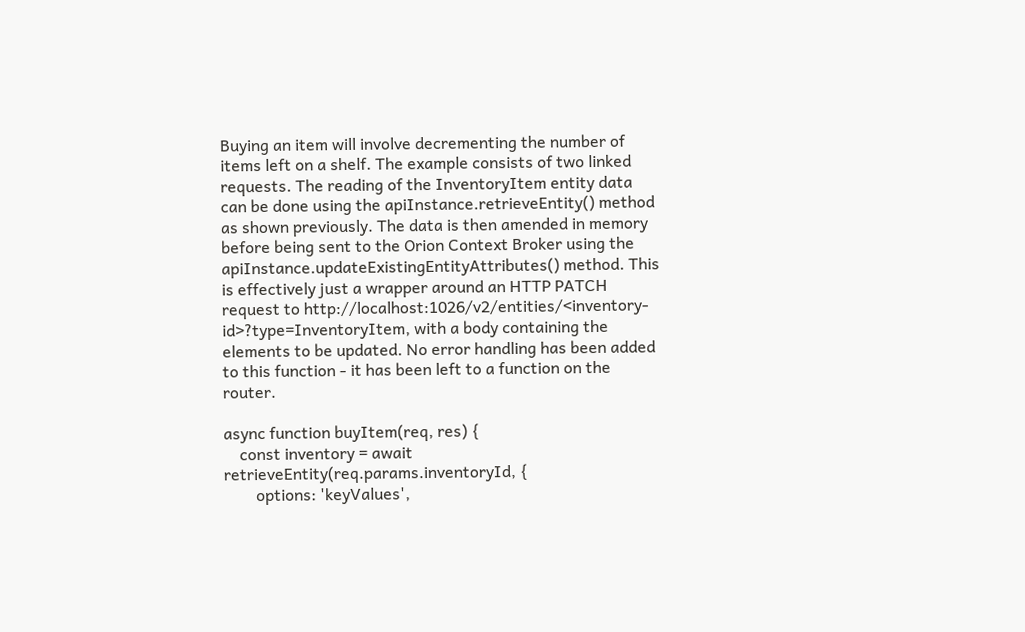Buying an item will involve decrementing the number of items left on a shelf. The example consists of two linked requests. The reading of the InventoryItem entity data can be done using the apiInstance.retrieveEntity() method as shown previously. The data is then amended in memory before being sent to the Orion Context Broker using the apiInstance.updateExistingEntityAttributes() method. This is effectively just a wrapper around an HTTP PATCH request to http://localhost:1026/v2/entities/<inventory-id>?type=InventoryItem, with a body containing the elements to be updated. No error handling has been added to this function - it has been left to a function on the router.

async function buyItem(req, res) {
    const inventory = await retrieveEntity(req.params.inventoryId, {
        options: 'keyValues',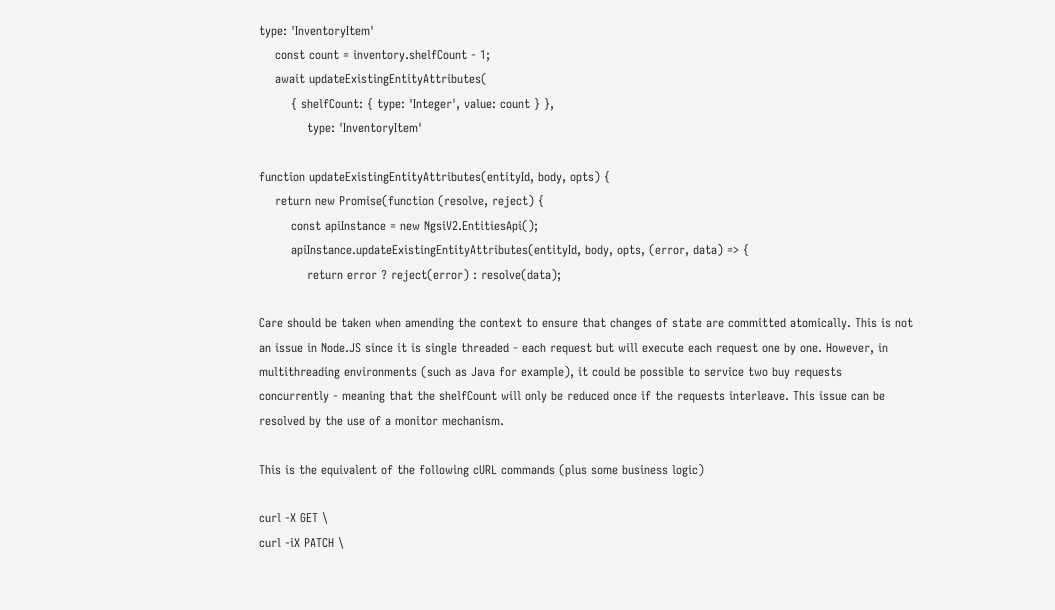type: 'InventoryItem'
    const count = inventory.shelfCount - 1;
    await updateExistingEntityAttributes(
        { shelfCount: { type: 'Integer', value: count } },
            type: 'InventoryItem'

function updateExistingEntityAttributes(entityId, body, opts) {
    return new Promise(function (resolve, reject) {
        const apiInstance = new NgsiV2.EntitiesApi();
        apiInstance.updateExistingEntityAttributes(entityId, body, opts, (error, data) => {
            return error ? reject(error) : resolve(data);

Care should be taken when amending the context to ensure that changes of state are committed atomically. This is not an issue in Node.JS since it is single threaded - each request but will execute each request one by one. However, in multithreading environments (such as Java for example), it could be possible to service two buy requests concurrently - meaning that the shelfCount will only be reduced once if the requests interleave. This issue can be resolved by the use of a monitor mechanism.

This is the equivalent of the following cURL commands (plus some business logic)

curl -X GET \
curl -iX PATCH \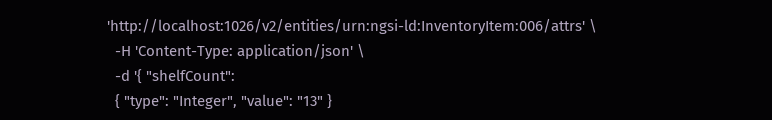'http://localhost:1026/v2/entities/urn:ngsi-ld:InventoryItem:006/attrs' \
  -H 'Content-Type: application/json' \
  -d '{ "shelfCount":
  { "type": "Integer", "value": "13" }